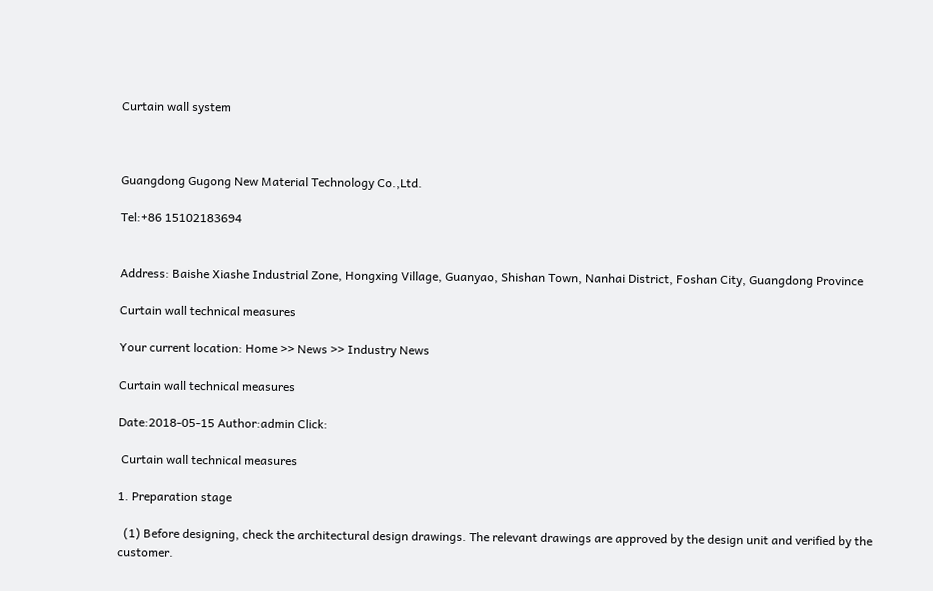Curtain wall system



Guangdong Gugong New Material Technology Co.,Ltd.

Tel:+86 15102183694


Address: Baishe Xiashe Industrial Zone, Hongxing Village, Guanyao, Shishan Town, Nanhai District, Foshan City, Guangdong Province

Curtain wall technical measures

Your current location: Home >> News >> Industry News

Curtain wall technical measures

Date:2018-05-15 Author:admin Click:

 Curtain wall technical measures

1. Preparation stage

  (1) Before designing, check the architectural design drawings. The relevant drawings are approved by the design unit and verified by the customer.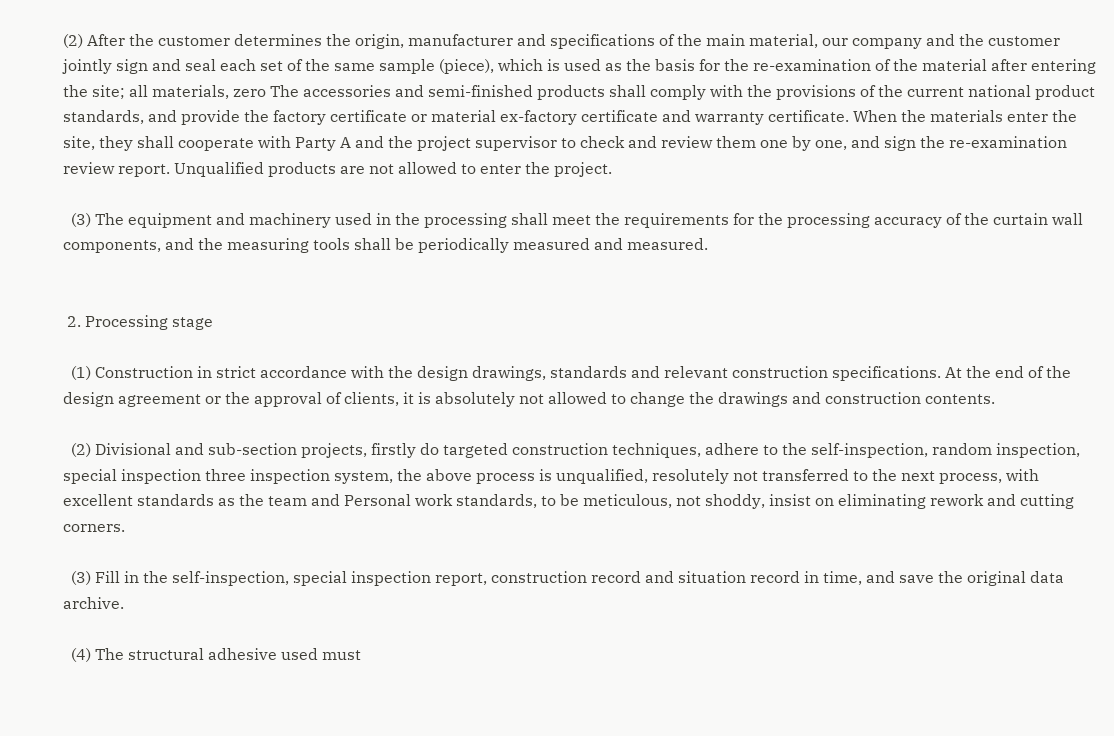(2) After the customer determines the origin, manufacturer and specifications of the main material, our company and the customer jointly sign and seal each set of the same sample (piece), which is used as the basis for the re-examination of the material after entering the site; all materials, zero The accessories and semi-finished products shall comply with the provisions of the current national product standards, and provide the factory certificate or material ex-factory certificate and warranty certificate. When the materials enter the site, they shall cooperate with Party A and the project supervisor to check and review them one by one, and sign the re-examination review report. Unqualified products are not allowed to enter the project.

  (3) The equipment and machinery used in the processing shall meet the requirements for the processing accuracy of the curtain wall components, and the measuring tools shall be periodically measured and measured.


 2. Processing stage

  (1) Construction in strict accordance with the design drawings, standards and relevant construction specifications. At the end of the design agreement or the approval of clients, it is absolutely not allowed to change the drawings and construction contents.

  (2) Divisional and sub-section projects, firstly do targeted construction techniques, adhere to the self-inspection, random inspection, special inspection three inspection system, the above process is unqualified, resolutely not transferred to the next process, with excellent standards as the team and Personal work standards, to be meticulous, not shoddy, insist on eliminating rework and cutting corners.

  (3) Fill in the self-inspection, special inspection report, construction record and situation record in time, and save the original data archive.

  (4) The structural adhesive used must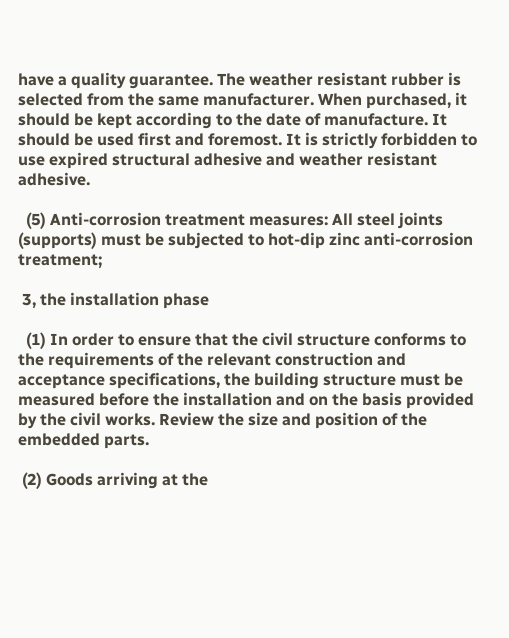have a quality guarantee. The weather resistant rubber is selected from the same manufacturer. When purchased, it should be kept according to the date of manufacture. It should be used first and foremost. It is strictly forbidden to use expired structural adhesive and weather resistant adhesive.

  (5) Anti-corrosion treatment measures: All steel joints (supports) must be subjected to hot-dip zinc anti-corrosion treatment;

 3, the installation phase

  (1) In order to ensure that the civil structure conforms to the requirements of the relevant construction and acceptance specifications, the building structure must be measured before the installation and on the basis provided by the civil works. Review the size and position of the embedded parts.

 (2) Goods arriving at the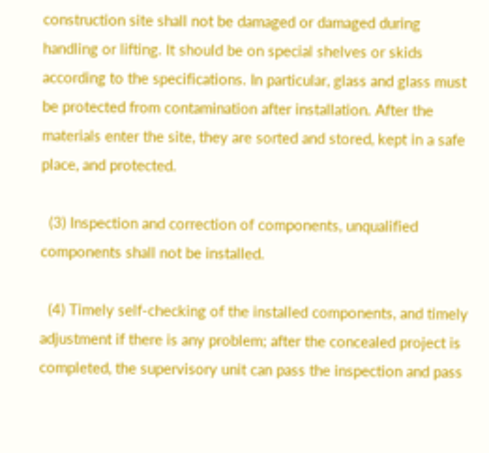construction site shall not be damaged or damaged during handling or lifting. It should be on special shelves or skids according to the specifications. In particular, glass and glass must be protected from contamination after installation. After the materials enter the site, they are sorted and stored, kept in a safe place, and protected.

  (3) Inspection and correction of components, unqualified components shall not be installed.

  (4) Timely self-checking of the installed components, and timely adjustment if there is any problem; after the concealed project is completed, the supervisory unit can pass the inspection and pass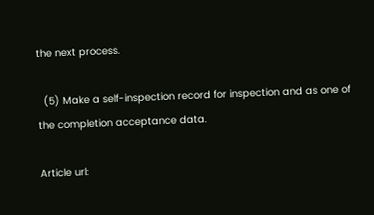the next process.

  (5) Make a self-inspection record for inspection and as one of the completion acceptance data.

Article url: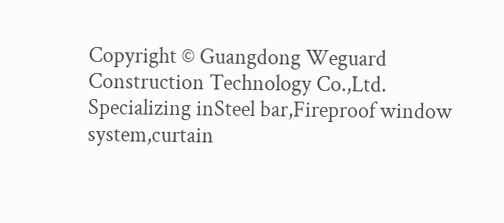Copyright © Guangdong Weguard Construction Technology Co.,Ltd. Specializing inSteel bar,Fireproof window system,curtain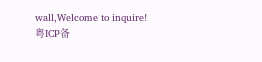wall,Welcome to inquire!
粤ICP备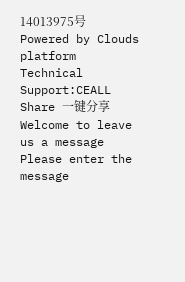14013975号  Powered by Clouds platform  Technical Support:CEALL
Share 一键分享
Welcome to leave us a message
Please enter the message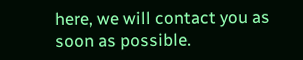here, we will contact you as soon as possible.